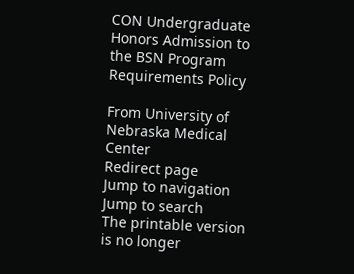CON Undergraduate Honors Admission to the BSN Program Requirements Policy

From University of Nebraska Medical Center
Redirect page
Jump to navigation Jump to search
The printable version is no longer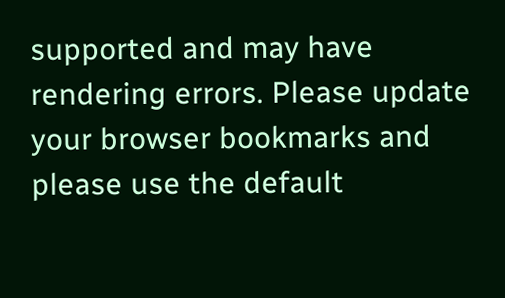supported and may have rendering errors. Please update your browser bookmarks and please use the default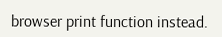browser print function instead.